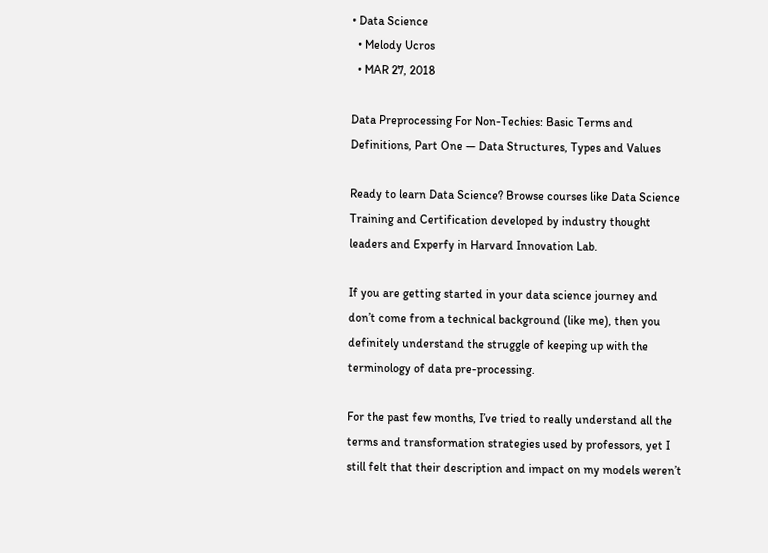• Data Science
  • Melody Ucros
  • MAR 27, 2018

Data Preprocessing For Non-Techies: Basic Terms and Definitions, Part One — Data Structures, Types and Values

Ready to learn Data Science? Browse courses like Data Science Training and Certification developed by industry thought leaders and Experfy in Harvard Innovation Lab.

If you are getting started in your data science journey and don’t come from a technical background (like me), then you definitely understand the struggle of keeping up with the terminology of data pre-processing.

For the past few months, I’ve tried to really understand all the terms and transformation strategies used by professors, yet I still felt that their description and impact on my models weren’t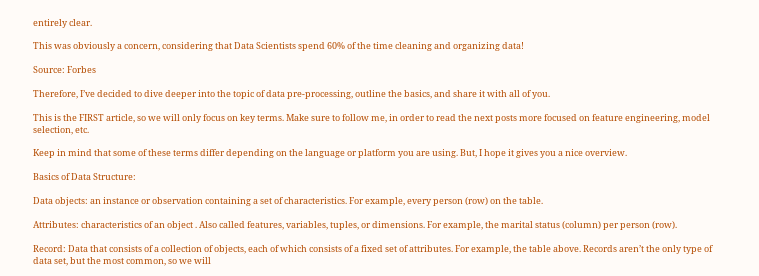entirely clear.

This was obviously a concern, considering that Data Scientists spend 60% of the time cleaning and organizing data!

Source: Forbes

Therefore, I’ve decided to dive deeper into the topic of data pre-processing, outline the basics, and share it with all of you.

This is the FIRST article, so we will only focus on key terms. Make sure to follow me, in order to read the next posts more focused on feature engineering, model selection, etc.

Keep in mind that some of these terms differ depending on the language or platform you are using. But, I hope it gives you a nice overview.

Basics of Data Structure:

Data objects: an instance or observation containing a set of characteristics. For example, every person (row) on the table.

Attributes: characteristics of an object . Also called features, variables, tuples, or dimensions. For example, the marital status (column) per person (row).

Record: Data that consists of a collection of objects, each of which consists of a fixed set of attributes. For example, the table above. Records aren’t the only type of data set, but the most common, so we will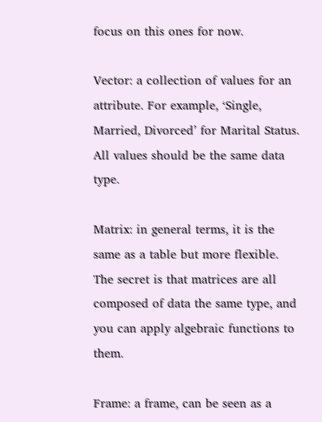focus on this ones for now.

Vector: a collection of values for an attribute. For example, ‘Single, Married, Divorced’ for Marital Status. All values should be the same data type.

Matrix: in general terms, it is the same as a table but more flexible. The secret is that matrices are all composed of data the same type, and you can apply algebraic functions to them.

Frame: a frame, can be seen as a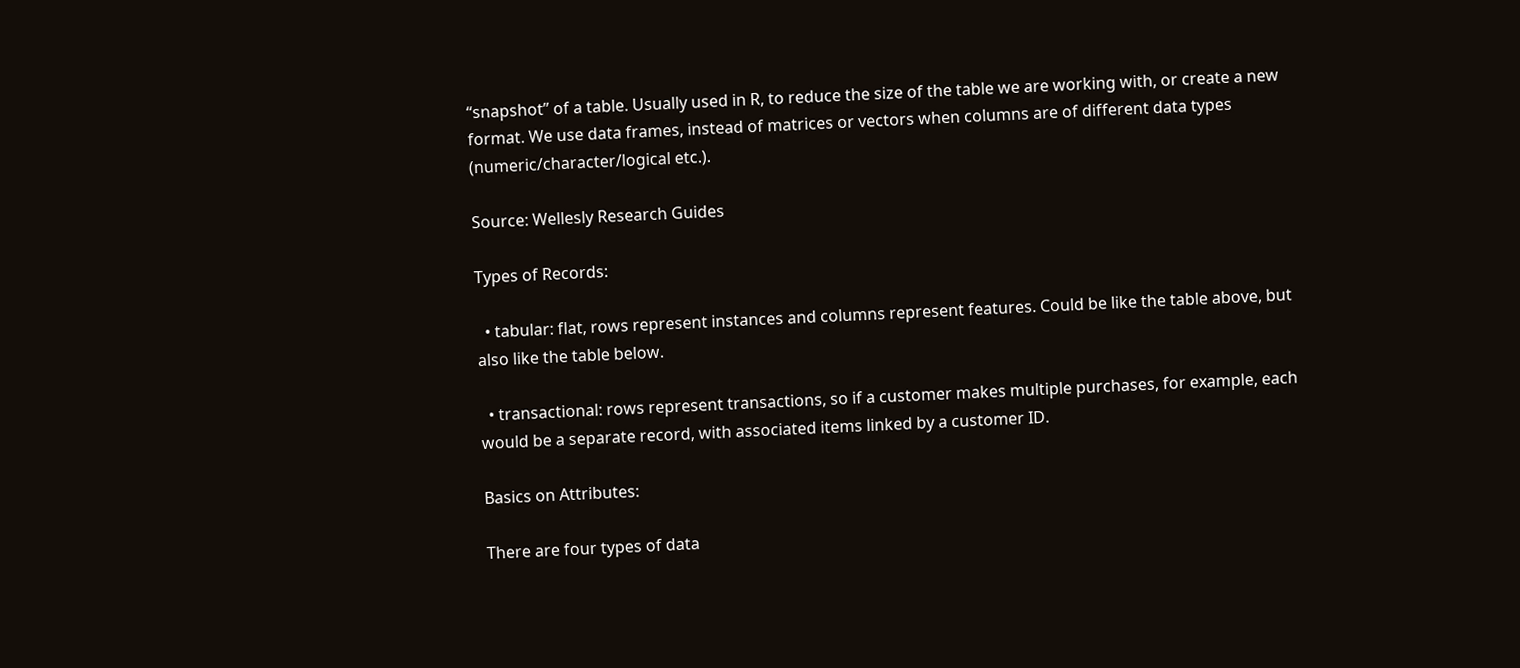“snapshot” of a table. Usually used in R, to reduce the size of the table we are working with, or create a new format. We use data frames, instead of matrices or vectors when columns are of different data types (numeric/character/logical etc.).

Source: Wellesly Research Guides

Types of Records:

  • tabular: flat, rows represent instances and columns represent features. Could be like the table above, but also like the table below.

  • transactional: rows represent transactions, so if a customer makes multiple purchases, for example, each would be a separate record, with associated items linked by a customer ID.

Basics on Attributes:

There are four types of data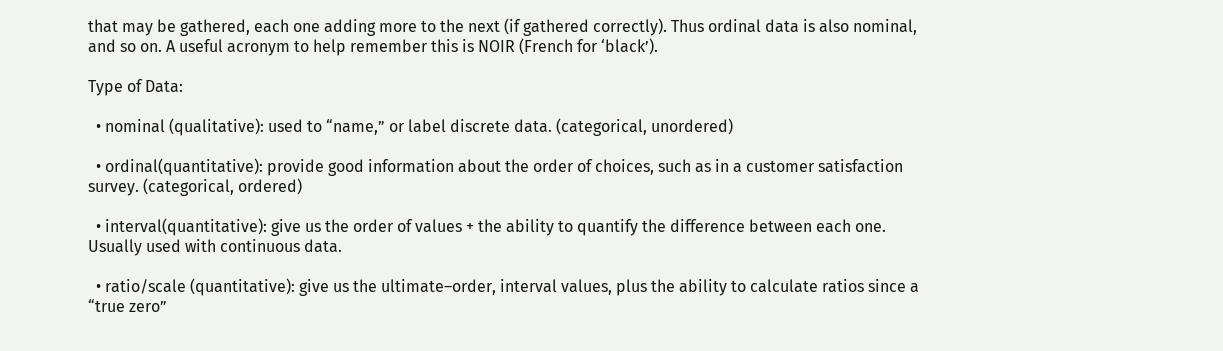that may be gathered, each one adding more to the next (if gathered correctly). Thus ordinal data is also nominal, and so on. A useful acronym to help remember this is NOIR (French for ‘black’).

Type of Data:

  • nominal (qualitative): used to “name,” or label discrete data. (categorical, unordered)

  • ordinal(quantitative): provide good information about the order of choices, such as in a customer satisfaction survey. (categorical, ordered)

  • interval(quantitative): give us the order of values + the ability to quantify the difference between each one. Usually used with continuous data.

  • ratio/scale (quantitative): give us the ultimate–order, interval values, plus the ability to calculate ratios since a “true zero”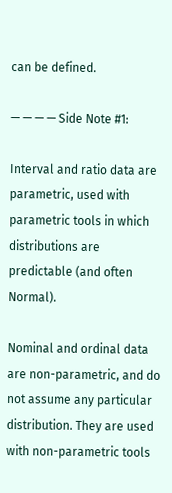can be defined.

— — — — Side Note #1:

Interval and ratio data are parametric, used with parametric tools in which distributions are predictable (and often Normal).

Nominal and ordinal data are non-parametric, and do not assume any particular distribution. They are used with non-parametric tools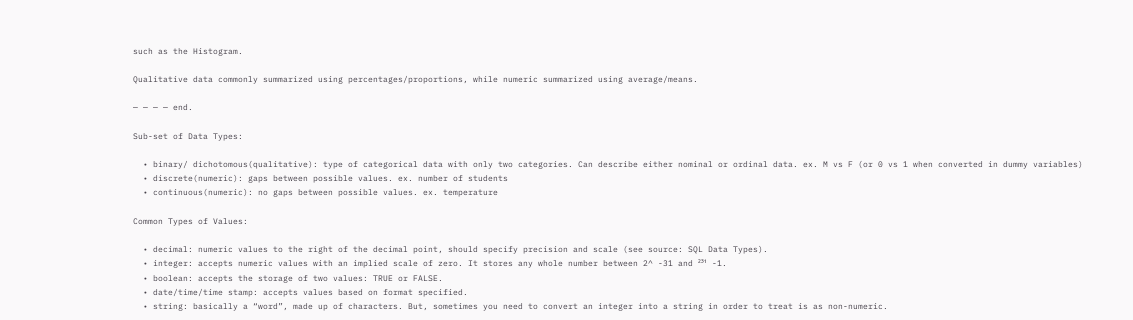such as the Histogram.

Qualitative data commonly summarized using percentages/proportions, while numeric summarized using average/means.

— — — — end.

Sub-set of Data Types:

  • binary/ dichotomous(qualitative): type of categorical data with only two categories. Can describe either nominal or ordinal data. ex. M vs F (or 0 vs 1 when converted in dummy variables)
  • discrete(numeric): gaps between possible values. ex. number of students
  • continuous(numeric): no gaps between possible values. ex. temperature

Common Types of Values:

  • decimal: numeric values to the right of the decimal point, should specify precision and scale (see source: SQL Data Types).
  • integer: accepts numeric values with an implied scale of zero. It stores any whole number between 2^ -31 and ²³¹ -1.
  • boolean: accepts the storage of two values: TRUE or FALSE.
  • date/time/time stamp: accepts values based on format specified.
  • string: basically a “word”, made up of characters. But, sometimes you need to convert an integer into a string in order to treat is as non-numeric.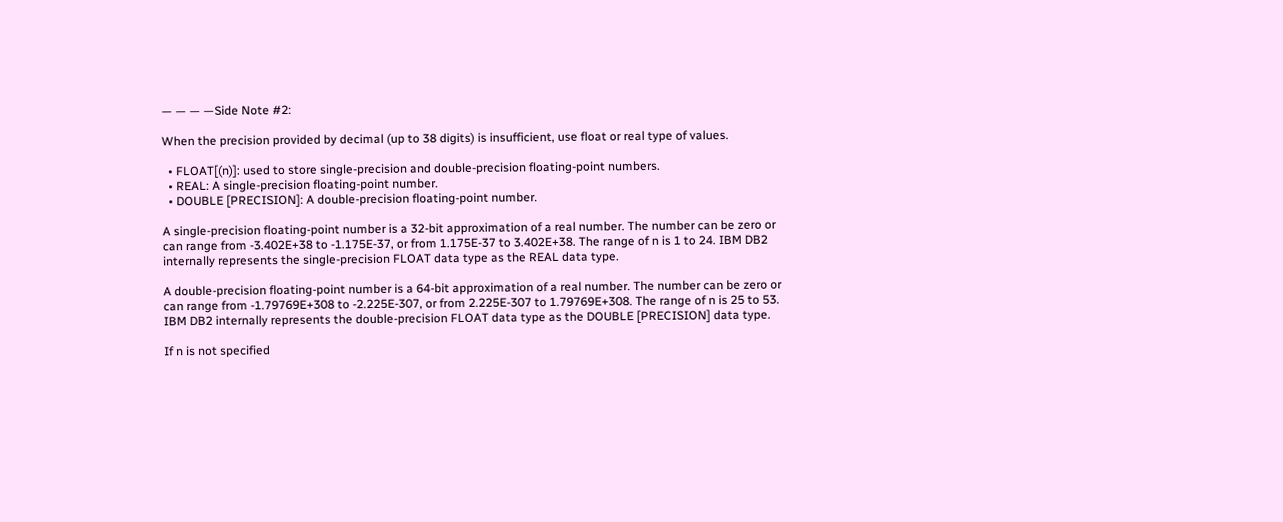— — — —Side Note #2:

When the precision provided by decimal (up to 38 digits) is insufficient, use float or real type of values.

  • FLOAT[(n)]: used to store single-precision and double-precision floating-point numbers.
  • REAL: A single-precision floating-point number.
  • DOUBLE [PRECISION]: A double-precision floating-point number.

A single-precision floating-point number is a 32-bit approximation of a real number. The number can be zero or can range from -3.402E+38 to -1.175E-37, or from 1.175E-37 to 3.402E+38. The range of n is 1 to 24. IBM DB2 internally represents the single-precision FLOAT data type as the REAL data type.

A double-precision floating-point number is a 64-bit approximation of a real number. The number can be zero or can range from -1.79769E+308 to -2.225E-307, or from 2.225E-307 to 1.79769E+308. The range of n is 25 to 53. IBM DB2 internally represents the double-precision FLOAT data type as the DOUBLE [PRECISION] data type.

If n is not specified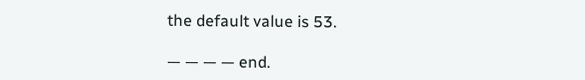the default value is 53.

— — — — end.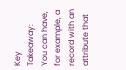Key Takeaway: You can have, for example, a record with an attribute that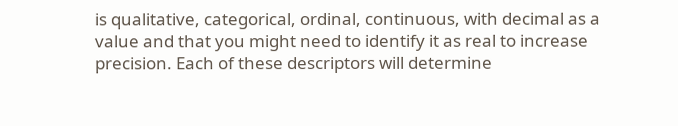is qualitative, categorical, ordinal, continuous, with decimal as a value and that you might need to identify it as real to increase precision. Each of these descriptors will determine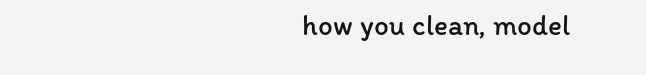how you clean, model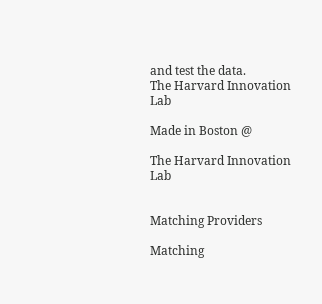and test the data.
The Harvard Innovation Lab

Made in Boston @

The Harvard Innovation Lab


Matching Providers

Matching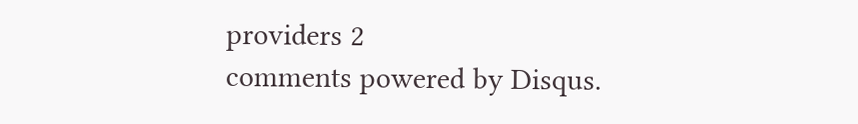providers 2
comments powered by Disqus.